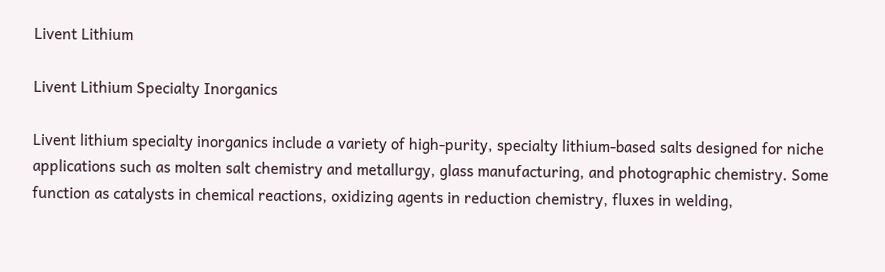Livent Lithium

Livent Lithium Specialty Inorganics

Livent lithium specialty inorganics include a variety of high-purity, specialty lithium-based salts designed for niche applications such as molten salt chemistry and metallurgy, glass manufacturing, and photographic chemistry. Some function as catalysts in chemical reactions, oxidizing agents in reduction chemistry, fluxes in welding,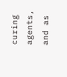curing agents, and as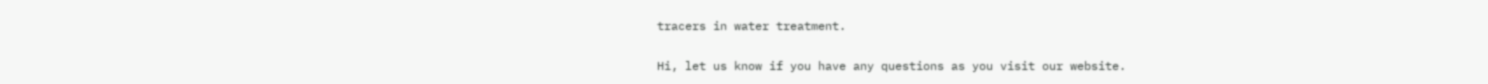tracers in water treatment.

Hi, let us know if you have any questions as you visit our website.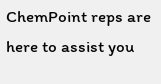ChemPoint reps are here to assist you